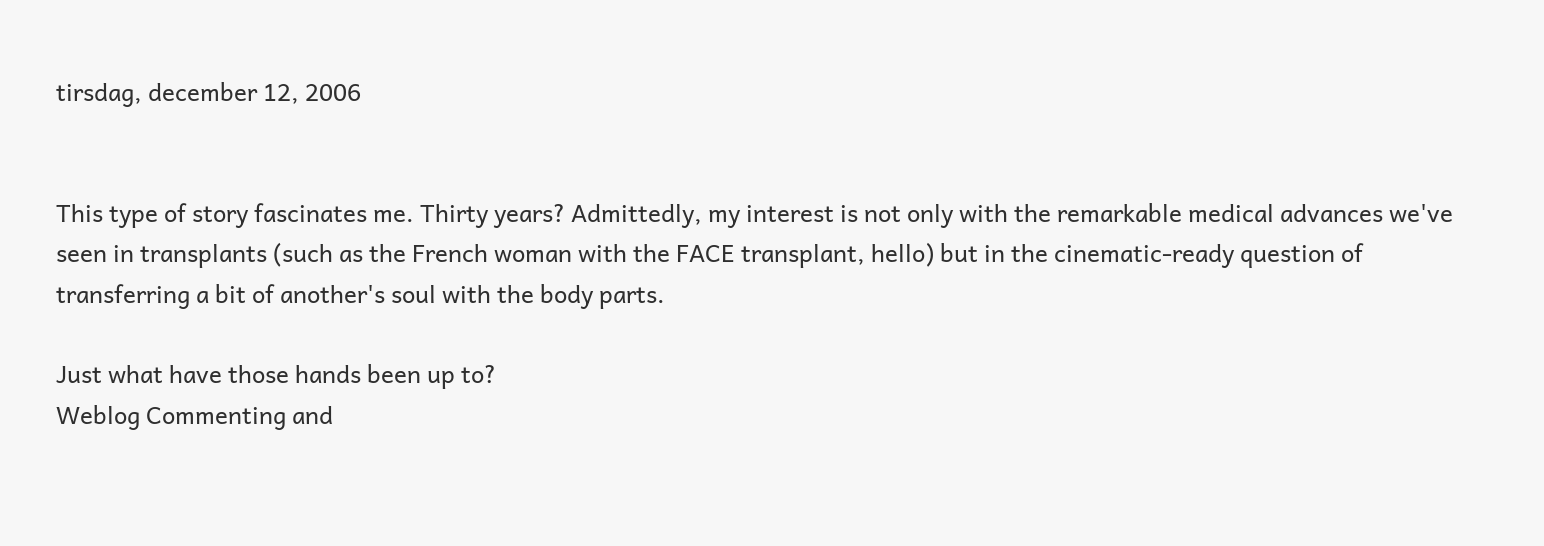tirsdag, december 12, 2006


This type of story fascinates me. Thirty years? Admittedly, my interest is not only with the remarkable medical advances we've seen in transplants (such as the French woman with the FACE transplant, hello) but in the cinematic-ready question of transferring a bit of another's soul with the body parts.

Just what have those hands been up to?
Weblog Commenting and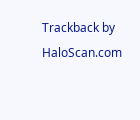Trackback by HaloScan.com